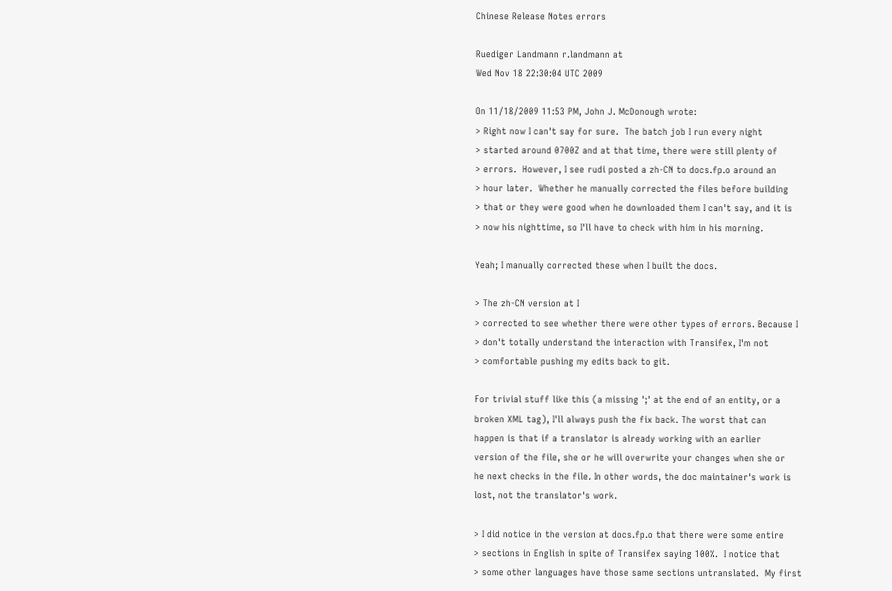Chinese Release Notes errors

Ruediger Landmann r.landmann at
Wed Nov 18 22:30:04 UTC 2009

On 11/18/2009 11:53 PM, John J. McDonough wrote:
> Right now I can't say for sure.  The batch job I run every night
> started around 0700Z and at that time, there were still plenty of
> errors.  However, I see rudi posted a zh-CN to docs.fp.o around an
> hour later.  Whether he manually corrected the files before building
> that or they were good when he downloaded them I can't say, and it is
> now his nighttime, so I'll have to check with him in his morning.

Yeah; I manually corrected these when I built the docs.

> The zh-CN version at I
> corrected to see whether there were other types of errors. Because I
> don't totally understand the interaction with Transifex, I'm not
> comfortable pushing my edits back to git.

For trivial stuff like this (a missing ';' at the end of an entity, or a
broken XML tag), I'll always push the fix back. The worst that can
happen is that if a translator is already working with an earlier
version of the file, she or he will overwrite your changes when she or
he next checks in the file. In other words, the doc maintainer's work is
lost, not the translator's work.

> I did notice in the version at docs.fp.o that there were some entire
> sections in English in spite of Transifex saying 100%.  I notice that
> some other languages have those same sections untranslated.  My first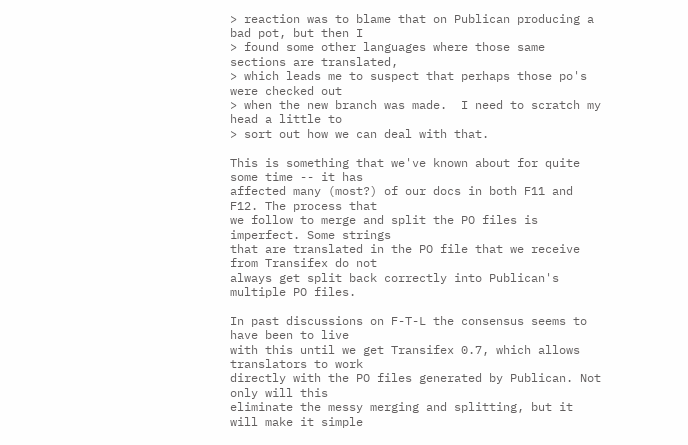> reaction was to blame that on Publican producing a bad pot, but then I
> found some other languages where those same sections are translated,
> which leads me to suspect that perhaps those po's were checked out
> when the new branch was made.  I need to scratch my head a little to
> sort out how we can deal with that.

This is something that we've known about for quite some time -- it has
affected many (most?) of our docs in both F11 and F12. The process that
we follow to merge and split the PO files is imperfect. Some strings
that are translated in the PO file that we receive from Transifex do not
always get split back correctly into Publican's multiple PO files.

In past discussions on F-T-L the consensus seems to have been to live
with this until we get Transifex 0.7, which allows translators to work
directly with the PO files generated by Publican. Not only will this
eliminate the messy merging and splitting, but it will make it simple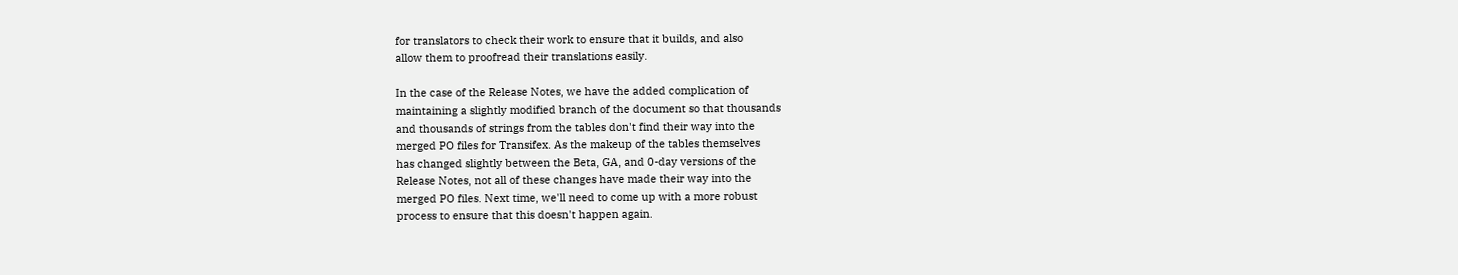for translators to check their work to ensure that it builds, and also
allow them to proofread their translations easily.

In the case of the Release Notes, we have the added complication of
maintaining a slightly modified branch of the document so that thousands
and thousands of strings from the tables don't find their way into the
merged PO files for Transifex. As the makeup of the tables themselves
has changed slightly between the Beta, GA, and 0-day versions of the
Release Notes, not all of these changes have made their way into the
merged PO files. Next time, we'll need to come up with a more robust
process to ensure that this doesn't happen again.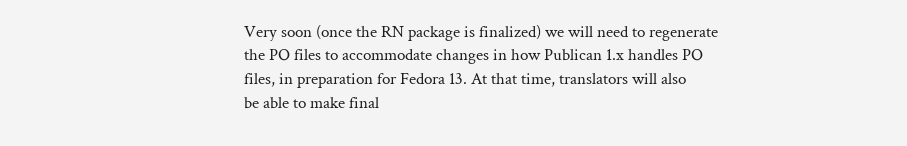Very soon (once the RN package is finalized) we will need to regenerate
the PO files to accommodate changes in how Publican 1.x handles PO
files, in preparation for Fedora 13. At that time, translators will also
be able to make final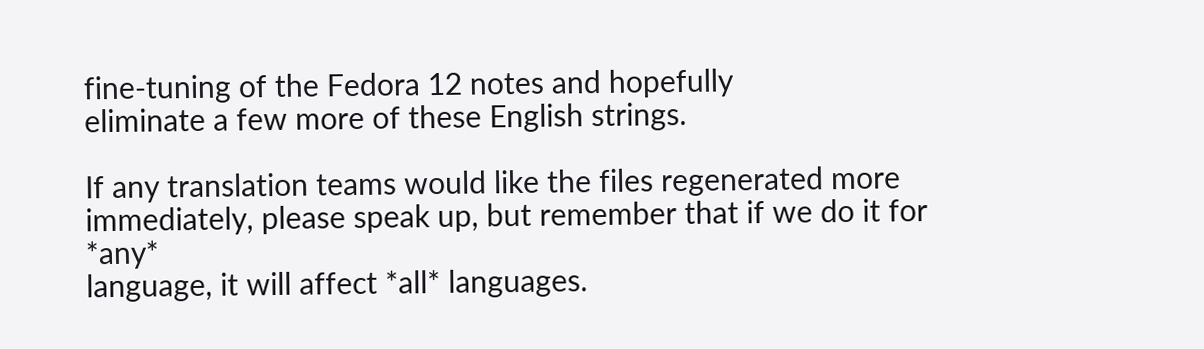fine-tuning of the Fedora 12 notes and hopefully
eliminate a few more of these English strings.

If any translation teams would like the files regenerated more
immediately, please speak up, but remember that if we do it for *any*
language, it will affect *all* languages.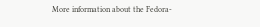More information about the Fedora-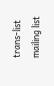trans-list mailing list